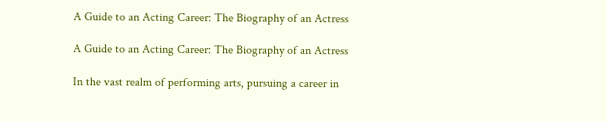A Guide to an Acting Career: The Biography of an Actress

A Guide to an Acting Career: The Biography of an Actress

In the vast realm of performing arts, pursuing a career in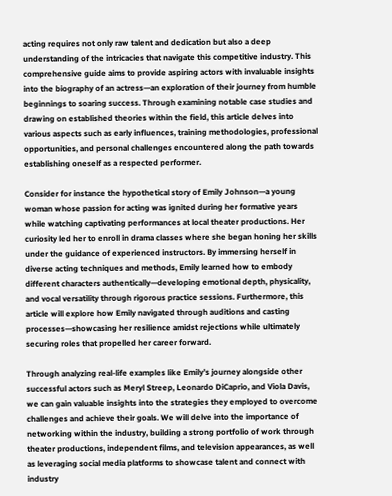acting requires not only raw talent and dedication but also a deep understanding of the intricacies that navigate this competitive industry. This comprehensive guide aims to provide aspiring actors with invaluable insights into the biography of an actress—an exploration of their journey from humble beginnings to soaring success. Through examining notable case studies and drawing on established theories within the field, this article delves into various aspects such as early influences, training methodologies, professional opportunities, and personal challenges encountered along the path towards establishing oneself as a respected performer.

Consider for instance the hypothetical story of Emily Johnson—a young woman whose passion for acting was ignited during her formative years while watching captivating performances at local theater productions. Her curiosity led her to enroll in drama classes where she began honing her skills under the guidance of experienced instructors. By immersing herself in diverse acting techniques and methods, Emily learned how to embody different characters authentically—developing emotional depth, physicality, and vocal versatility through rigorous practice sessions. Furthermore, this article will explore how Emily navigated through auditions and casting processes—showcasing her resilience amidst rejections while ultimately securing roles that propelled her career forward.

Through analyzing real-life examples like Emily’s journey alongside other successful actors such as Meryl Streep, Leonardo DiCaprio, and Viola Davis, we can gain valuable insights into the strategies they employed to overcome challenges and achieve their goals. We will delve into the importance of networking within the industry, building a strong portfolio of work through theater productions, independent films, and television appearances, as well as leveraging social media platforms to showcase talent and connect with industry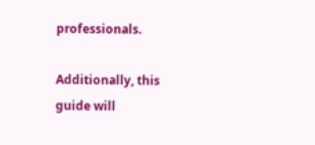professionals.

Additionally, this guide will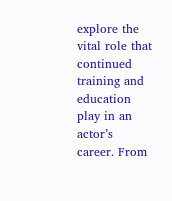explore the vital role that continued training and education play in an actor’s career. From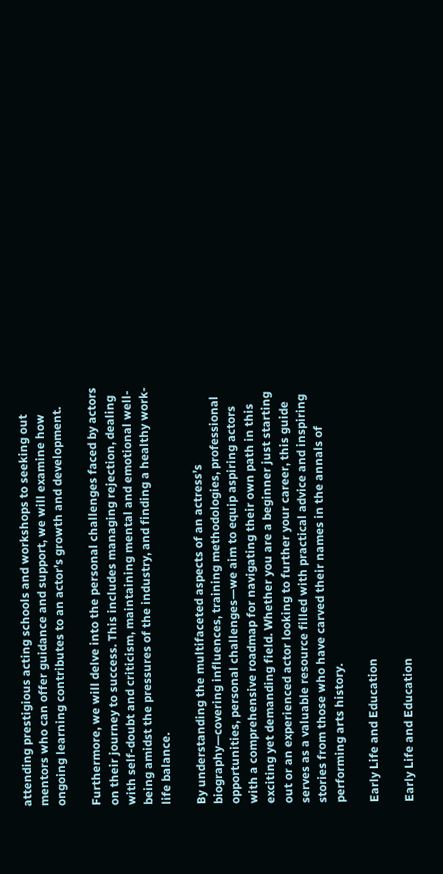attending prestigious acting schools and workshops to seeking out mentors who can offer guidance and support, we will examine how ongoing learning contributes to an actor’s growth and development.

Furthermore, we will delve into the personal challenges faced by actors on their journey to success. This includes managing rejection, dealing with self-doubt and criticism, maintaining mental and emotional well-being amidst the pressures of the industry, and finding a healthy work-life balance.

By understanding the multifaceted aspects of an actress’s biography—covering influences, training methodologies, professional opportunities, personal challenges—we aim to equip aspiring actors with a comprehensive roadmap for navigating their own path in this exciting yet demanding field. Whether you are a beginner just starting out or an experienced actor looking to further your career, this guide serves as a valuable resource filled with practical advice and inspiring stories from those who have carved their names in the annals of performing arts history.

Early Life and Education

Early Life and Education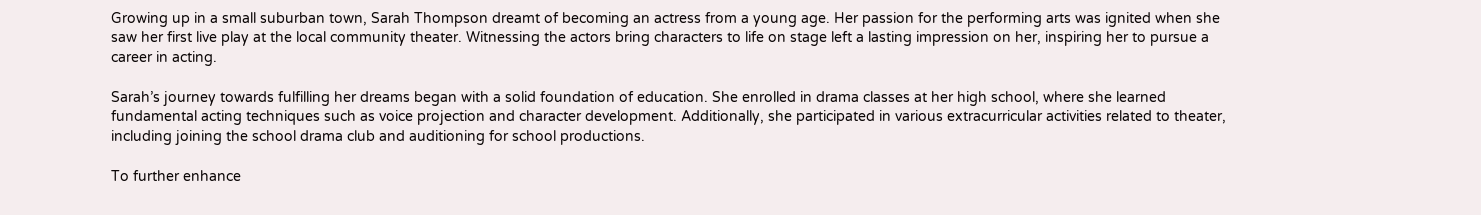Growing up in a small suburban town, Sarah Thompson dreamt of becoming an actress from a young age. Her passion for the performing arts was ignited when she saw her first live play at the local community theater. Witnessing the actors bring characters to life on stage left a lasting impression on her, inspiring her to pursue a career in acting.

Sarah’s journey towards fulfilling her dreams began with a solid foundation of education. She enrolled in drama classes at her high school, where she learned fundamental acting techniques such as voice projection and character development. Additionally, she participated in various extracurricular activities related to theater, including joining the school drama club and auditioning for school productions.

To further enhance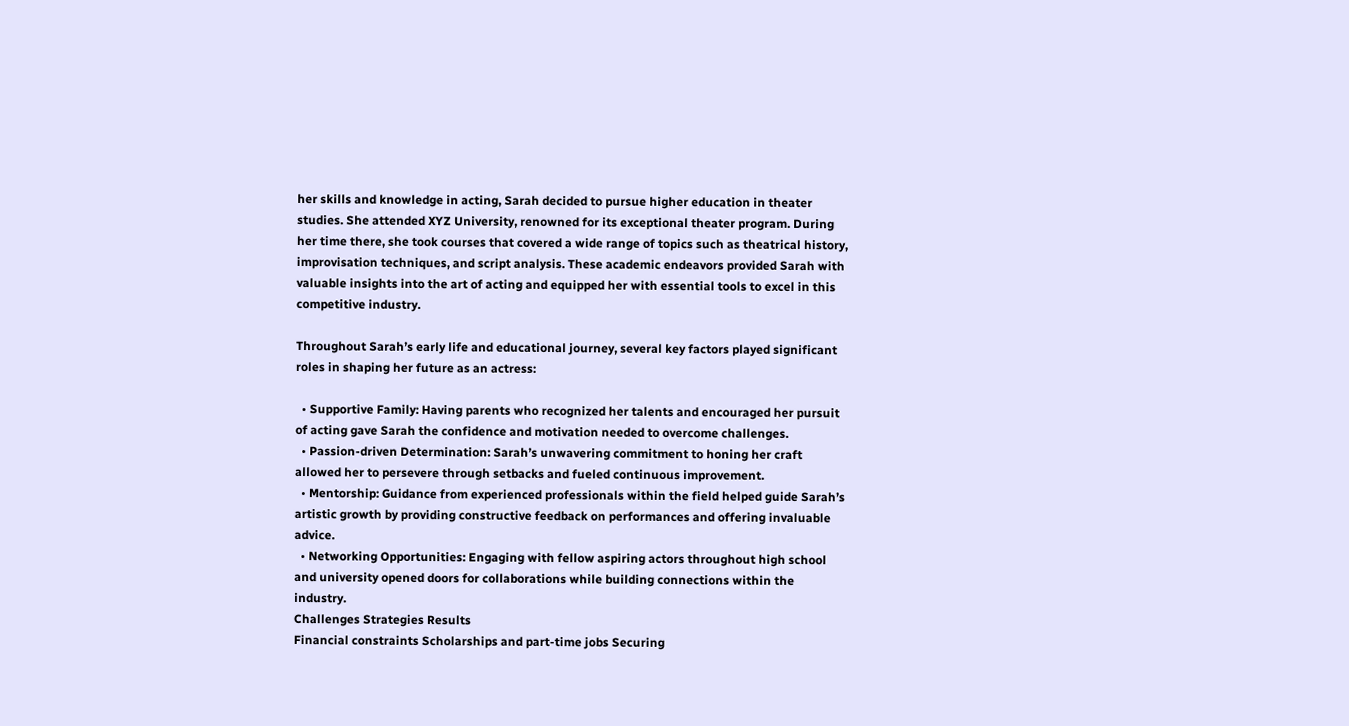her skills and knowledge in acting, Sarah decided to pursue higher education in theater studies. She attended XYZ University, renowned for its exceptional theater program. During her time there, she took courses that covered a wide range of topics such as theatrical history, improvisation techniques, and script analysis. These academic endeavors provided Sarah with valuable insights into the art of acting and equipped her with essential tools to excel in this competitive industry.

Throughout Sarah’s early life and educational journey, several key factors played significant roles in shaping her future as an actress:

  • Supportive Family: Having parents who recognized her talents and encouraged her pursuit of acting gave Sarah the confidence and motivation needed to overcome challenges.
  • Passion-driven Determination: Sarah’s unwavering commitment to honing her craft allowed her to persevere through setbacks and fueled continuous improvement.
  • Mentorship: Guidance from experienced professionals within the field helped guide Sarah’s artistic growth by providing constructive feedback on performances and offering invaluable advice.
  • Networking Opportunities: Engaging with fellow aspiring actors throughout high school and university opened doors for collaborations while building connections within the industry.
Challenges Strategies Results
Financial constraints Scholarships and part-time jobs Securing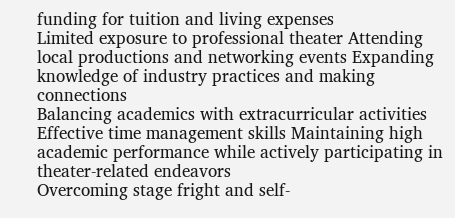funding for tuition and living expenses
Limited exposure to professional theater Attending local productions and networking events Expanding knowledge of industry practices and making connections
Balancing academics with extracurricular activities Effective time management skills Maintaining high academic performance while actively participating in theater-related endeavors
Overcoming stage fright and self-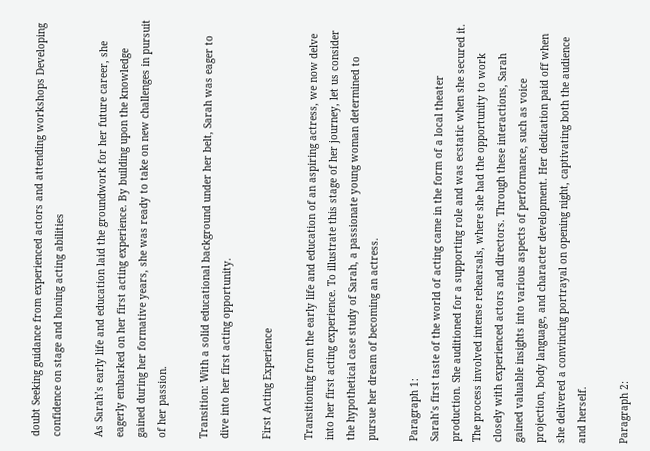doubt Seeking guidance from experienced actors and attending workshops Developing confidence on stage and honing acting abilities

As Sarah’s early life and education laid the groundwork for her future career, she eagerly embarked on her first acting experience. By building upon the knowledge gained during her formative years, she was ready to take on new challenges in pursuit of her passion.

Transition: With a solid educational background under her belt, Sarah was eager to dive into her first acting opportunity.

First Acting Experience

Transitioning from the early life and education of an aspiring actress, we now delve into her first acting experience. To illustrate this stage of her journey, let us consider the hypothetical case study of Sarah, a passionate young woman determined to pursue her dream of becoming an actress.

Paragraph 1:
Sarah’s first taste of the world of acting came in the form of a local theater production. She auditioned for a supporting role and was ecstatic when she secured it. The process involved intense rehearsals, where she had the opportunity to work closely with experienced actors and directors. Through these interactions, Sarah gained valuable insights into various aspects of performance, such as voice projection, body language, and character development. Her dedication paid off when she delivered a convincing portrayal on opening night, captivating both the audience and herself.

Paragraph 2: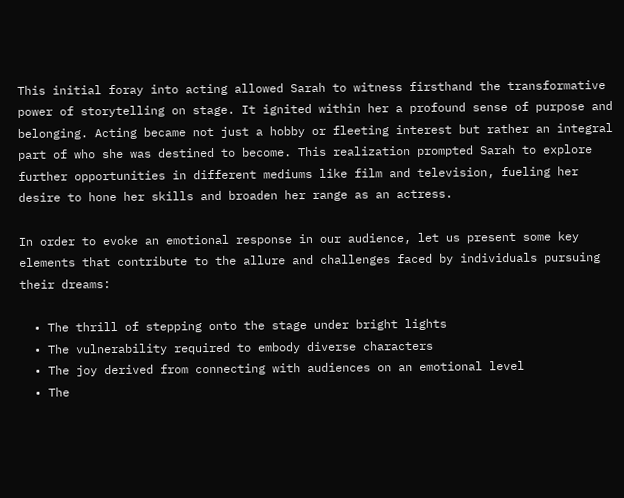This initial foray into acting allowed Sarah to witness firsthand the transformative power of storytelling on stage. It ignited within her a profound sense of purpose and belonging. Acting became not just a hobby or fleeting interest but rather an integral part of who she was destined to become. This realization prompted Sarah to explore further opportunities in different mediums like film and television, fueling her desire to hone her skills and broaden her range as an actress.

In order to evoke an emotional response in our audience, let us present some key elements that contribute to the allure and challenges faced by individuals pursuing their dreams:

  • The thrill of stepping onto the stage under bright lights
  • The vulnerability required to embody diverse characters
  • The joy derived from connecting with audiences on an emotional level
  • The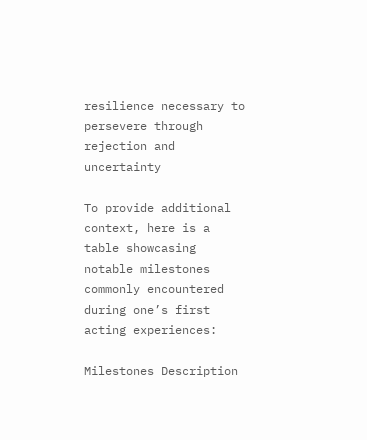resilience necessary to persevere through rejection and uncertainty

To provide additional context, here is a table showcasing notable milestones commonly encountered during one’s first acting experiences:

Milestones Description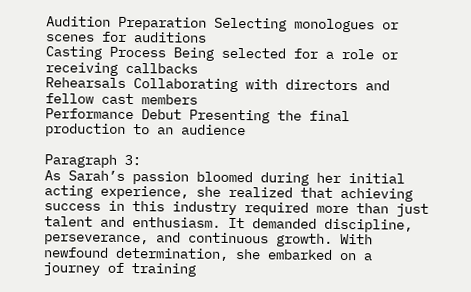Audition Preparation Selecting monologues or scenes for auditions
Casting Process Being selected for a role or receiving callbacks
Rehearsals Collaborating with directors and fellow cast members
Performance Debut Presenting the final production to an audience

Paragraph 3:
As Sarah’s passion bloomed during her initial acting experience, she realized that achieving success in this industry required more than just talent and enthusiasm. It demanded discipline, perseverance, and continuous growth. With newfound determination, she embarked on a journey of training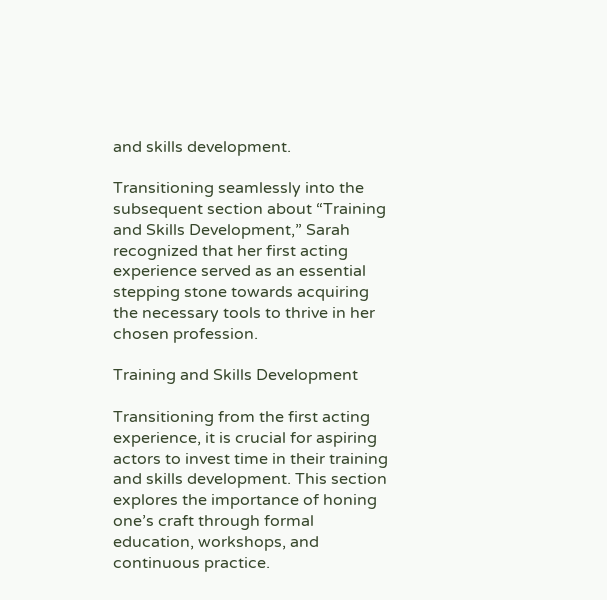and skills development.

Transitioning seamlessly into the subsequent section about “Training and Skills Development,” Sarah recognized that her first acting experience served as an essential stepping stone towards acquiring the necessary tools to thrive in her chosen profession.

Training and Skills Development

Transitioning from the first acting experience, it is crucial for aspiring actors to invest time in their training and skills development. This section explores the importance of honing one’s craft through formal education, workshops, and continuous practice.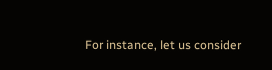For instance, let us consider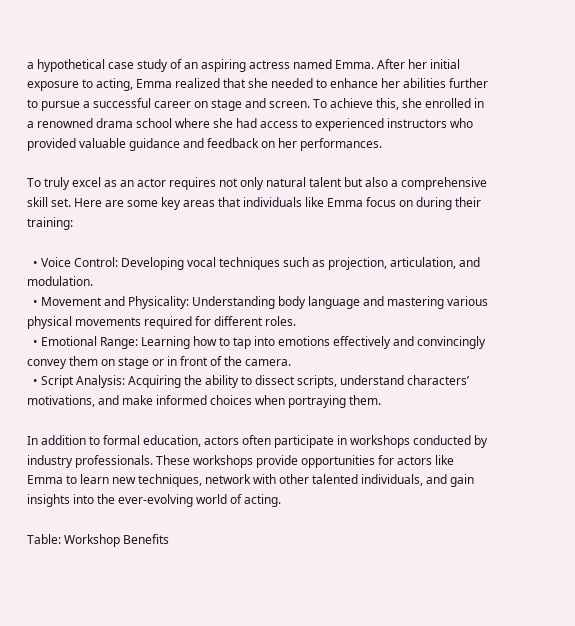a hypothetical case study of an aspiring actress named Emma. After her initial exposure to acting, Emma realized that she needed to enhance her abilities further to pursue a successful career on stage and screen. To achieve this, she enrolled in a renowned drama school where she had access to experienced instructors who provided valuable guidance and feedback on her performances.

To truly excel as an actor requires not only natural talent but also a comprehensive skill set. Here are some key areas that individuals like Emma focus on during their training:

  • Voice Control: Developing vocal techniques such as projection, articulation, and modulation.
  • Movement and Physicality: Understanding body language and mastering various physical movements required for different roles.
  • Emotional Range: Learning how to tap into emotions effectively and convincingly convey them on stage or in front of the camera.
  • Script Analysis: Acquiring the ability to dissect scripts, understand characters’ motivations, and make informed choices when portraying them.

In addition to formal education, actors often participate in workshops conducted by industry professionals. These workshops provide opportunities for actors like Emma to learn new techniques, network with other talented individuals, and gain insights into the ever-evolving world of acting.

Table: Workshop Benefits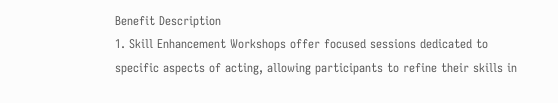Benefit Description
1. Skill Enhancement Workshops offer focused sessions dedicated to specific aspects of acting, allowing participants to refine their skills in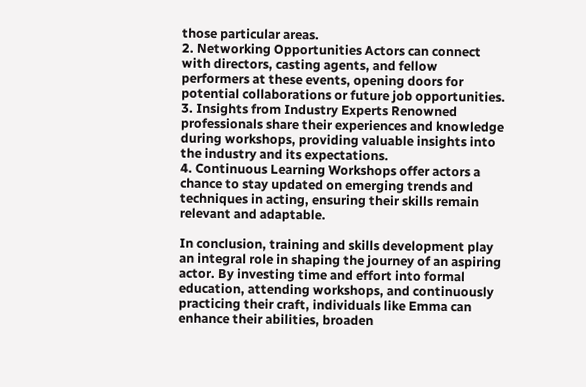those particular areas.
2. Networking Opportunities Actors can connect with directors, casting agents, and fellow performers at these events, opening doors for potential collaborations or future job opportunities.
3. Insights from Industry Experts Renowned professionals share their experiences and knowledge during workshops, providing valuable insights into the industry and its expectations.
4. Continuous Learning Workshops offer actors a chance to stay updated on emerging trends and techniques in acting, ensuring their skills remain relevant and adaptable.

In conclusion, training and skills development play an integral role in shaping the journey of an aspiring actor. By investing time and effort into formal education, attending workshops, and continuously practicing their craft, individuals like Emma can enhance their abilities, broaden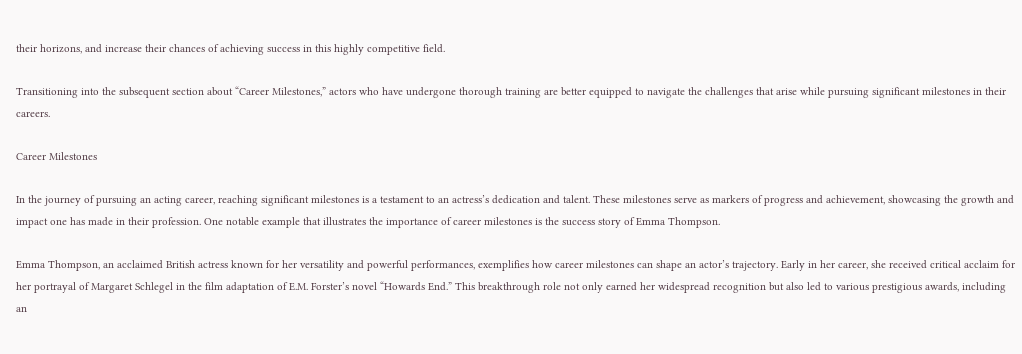their horizons, and increase their chances of achieving success in this highly competitive field.

Transitioning into the subsequent section about “Career Milestones,” actors who have undergone thorough training are better equipped to navigate the challenges that arise while pursuing significant milestones in their careers.

Career Milestones

In the journey of pursuing an acting career, reaching significant milestones is a testament to an actress’s dedication and talent. These milestones serve as markers of progress and achievement, showcasing the growth and impact one has made in their profession. One notable example that illustrates the importance of career milestones is the success story of Emma Thompson.

Emma Thompson, an acclaimed British actress known for her versatility and powerful performances, exemplifies how career milestones can shape an actor’s trajectory. Early in her career, she received critical acclaim for her portrayal of Margaret Schlegel in the film adaptation of E.M. Forster’s novel “Howards End.” This breakthrough role not only earned her widespread recognition but also led to various prestigious awards, including an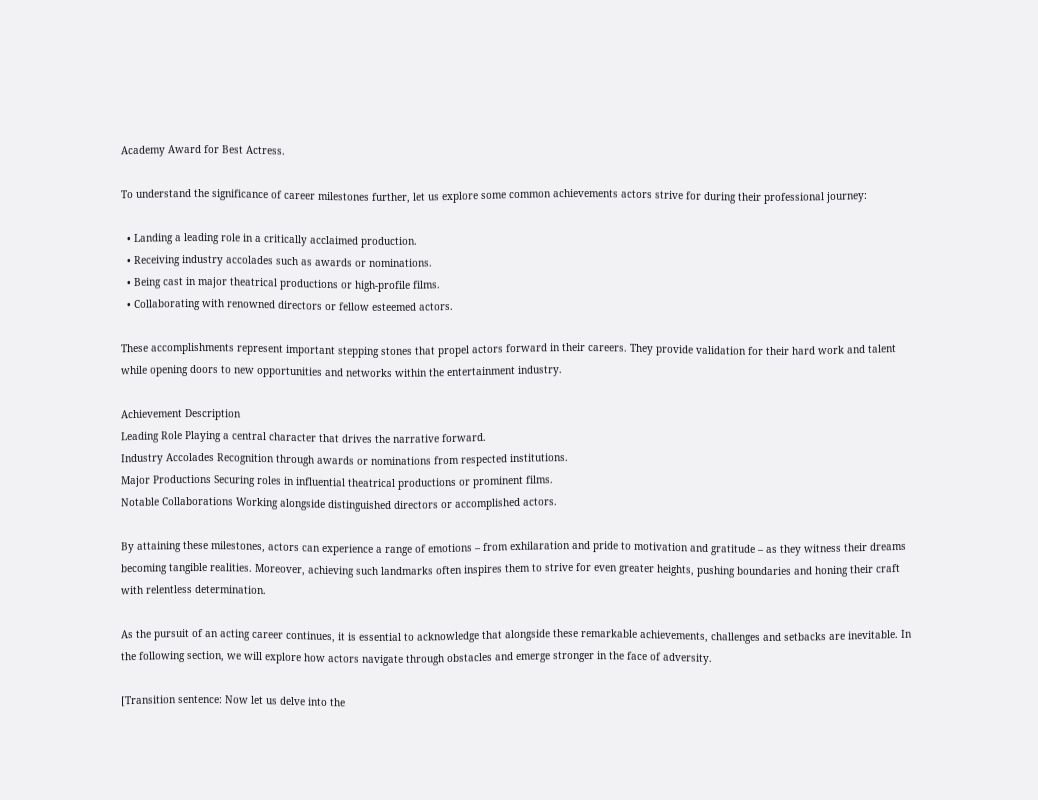Academy Award for Best Actress.

To understand the significance of career milestones further, let us explore some common achievements actors strive for during their professional journey:

  • Landing a leading role in a critically acclaimed production.
  • Receiving industry accolades such as awards or nominations.
  • Being cast in major theatrical productions or high-profile films.
  • Collaborating with renowned directors or fellow esteemed actors.

These accomplishments represent important stepping stones that propel actors forward in their careers. They provide validation for their hard work and talent while opening doors to new opportunities and networks within the entertainment industry.

Achievement Description
Leading Role Playing a central character that drives the narrative forward.
Industry Accolades Recognition through awards or nominations from respected institutions.
Major Productions Securing roles in influential theatrical productions or prominent films.
Notable Collaborations Working alongside distinguished directors or accomplished actors.

By attaining these milestones, actors can experience a range of emotions – from exhilaration and pride to motivation and gratitude – as they witness their dreams becoming tangible realities. Moreover, achieving such landmarks often inspires them to strive for even greater heights, pushing boundaries and honing their craft with relentless determination.

As the pursuit of an acting career continues, it is essential to acknowledge that alongside these remarkable achievements, challenges and setbacks are inevitable. In the following section, we will explore how actors navigate through obstacles and emerge stronger in the face of adversity.

[Transition sentence: Now let us delve into the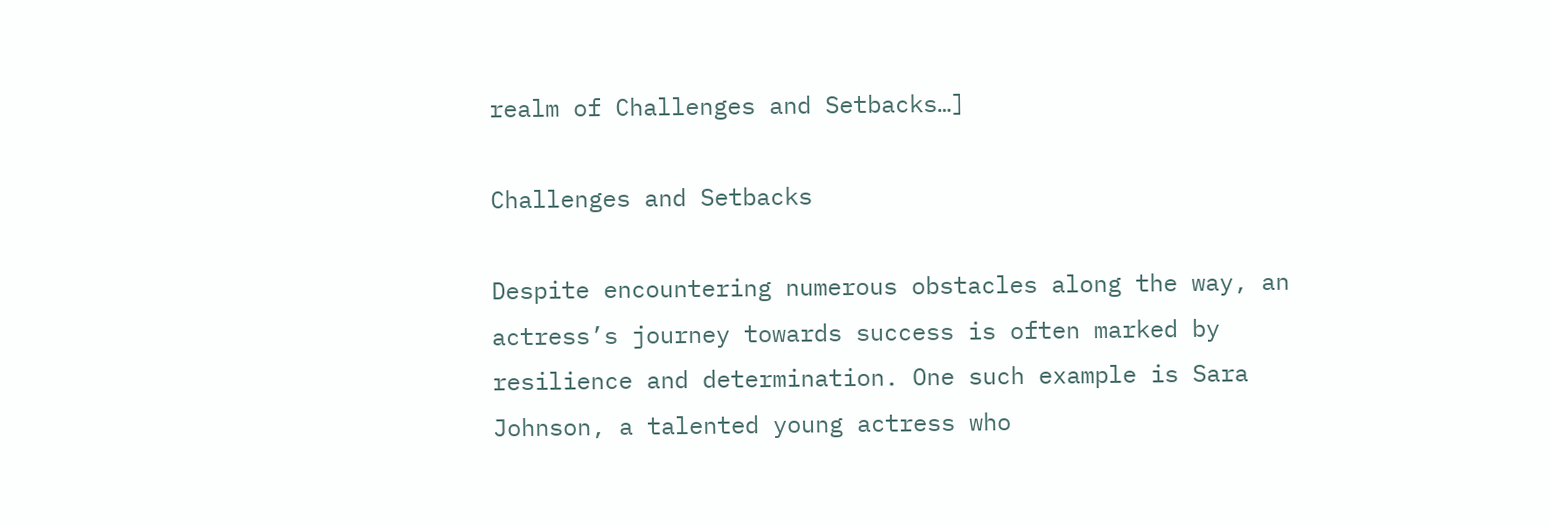realm of Challenges and Setbacks…]

Challenges and Setbacks

Despite encountering numerous obstacles along the way, an actress’s journey towards success is often marked by resilience and determination. One such example is Sara Johnson, a talented young actress who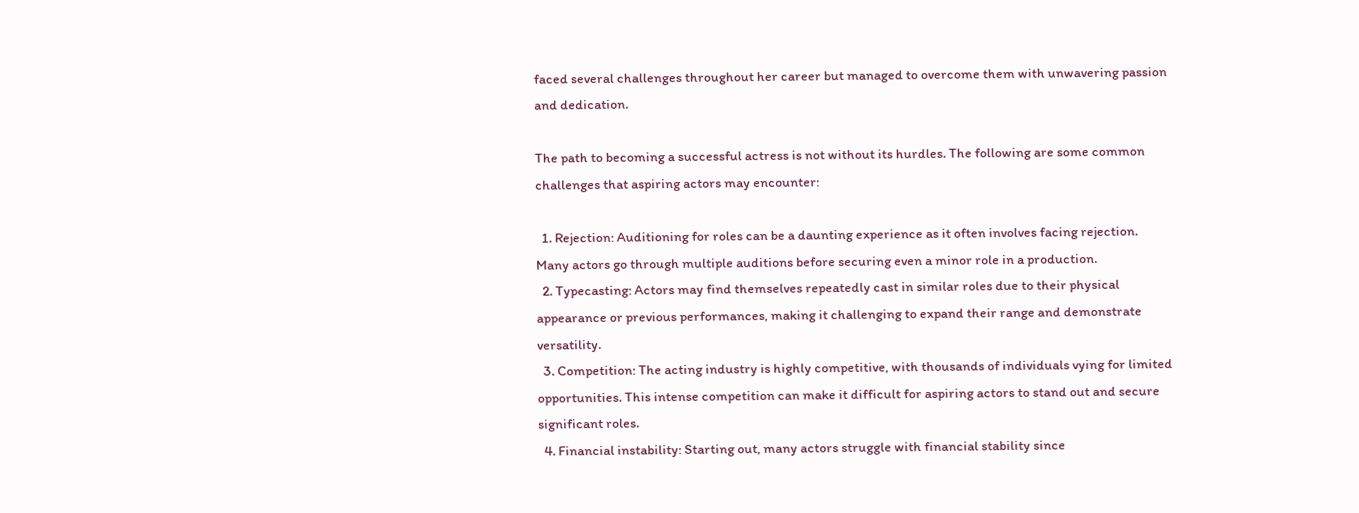faced several challenges throughout her career but managed to overcome them with unwavering passion and dedication.

The path to becoming a successful actress is not without its hurdles. The following are some common challenges that aspiring actors may encounter:

  1. Rejection: Auditioning for roles can be a daunting experience as it often involves facing rejection. Many actors go through multiple auditions before securing even a minor role in a production.
  2. Typecasting: Actors may find themselves repeatedly cast in similar roles due to their physical appearance or previous performances, making it challenging to expand their range and demonstrate versatility.
  3. Competition: The acting industry is highly competitive, with thousands of individuals vying for limited opportunities. This intense competition can make it difficult for aspiring actors to stand out and secure significant roles.
  4. Financial instability: Starting out, many actors struggle with financial stability since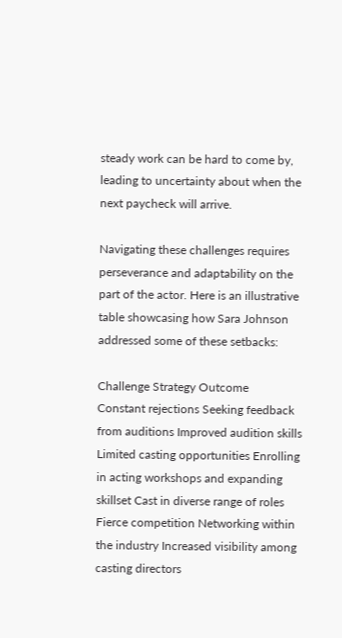steady work can be hard to come by, leading to uncertainty about when the next paycheck will arrive.

Navigating these challenges requires perseverance and adaptability on the part of the actor. Here is an illustrative table showcasing how Sara Johnson addressed some of these setbacks:

Challenge Strategy Outcome
Constant rejections Seeking feedback from auditions Improved audition skills
Limited casting opportunities Enrolling in acting workshops and expanding skillset Cast in diverse range of roles
Fierce competition Networking within the industry Increased visibility among casting directors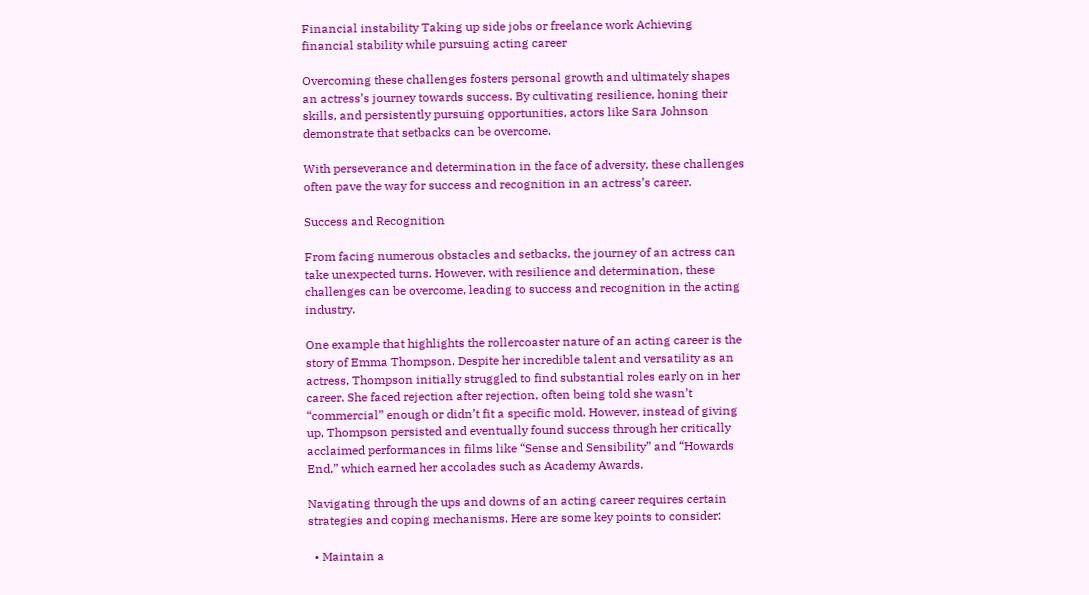Financial instability Taking up side jobs or freelance work Achieving financial stability while pursuing acting career

Overcoming these challenges fosters personal growth and ultimately shapes an actress’s journey towards success. By cultivating resilience, honing their skills, and persistently pursuing opportunities, actors like Sara Johnson demonstrate that setbacks can be overcome.

With perseverance and determination in the face of adversity, these challenges often pave the way for success and recognition in an actress’s career.

Success and Recognition

From facing numerous obstacles and setbacks, the journey of an actress can take unexpected turns. However, with resilience and determination, these challenges can be overcome, leading to success and recognition in the acting industry.

One example that highlights the rollercoaster nature of an acting career is the story of Emma Thompson. Despite her incredible talent and versatility as an actress, Thompson initially struggled to find substantial roles early on in her career. She faced rejection after rejection, often being told she wasn’t “commercial” enough or didn’t fit a specific mold. However, instead of giving up, Thompson persisted and eventually found success through her critically acclaimed performances in films like “Sense and Sensibility” and “Howards End,” which earned her accolades such as Academy Awards.

Navigating through the ups and downs of an acting career requires certain strategies and coping mechanisms. Here are some key points to consider:

  • Maintain a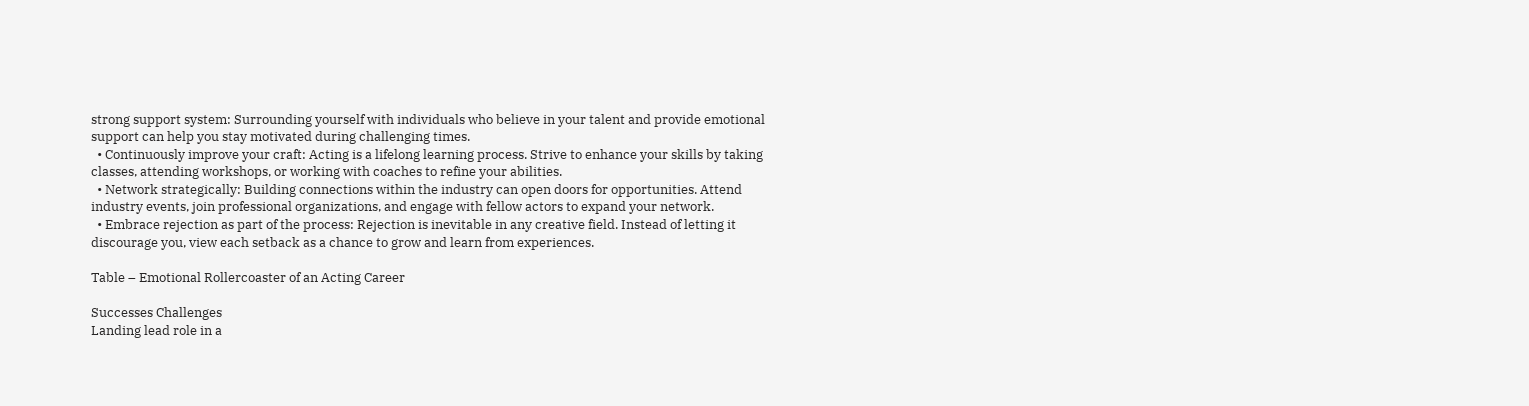strong support system: Surrounding yourself with individuals who believe in your talent and provide emotional support can help you stay motivated during challenging times.
  • Continuously improve your craft: Acting is a lifelong learning process. Strive to enhance your skills by taking classes, attending workshops, or working with coaches to refine your abilities.
  • Network strategically: Building connections within the industry can open doors for opportunities. Attend industry events, join professional organizations, and engage with fellow actors to expand your network.
  • Embrace rejection as part of the process: Rejection is inevitable in any creative field. Instead of letting it discourage you, view each setback as a chance to grow and learn from experiences.

Table – Emotional Rollercoaster of an Acting Career

Successes Challenges
Landing lead role in a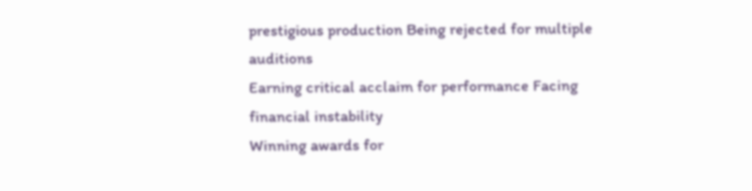prestigious production Being rejected for multiple auditions
Earning critical acclaim for performance Facing financial instability
Winning awards for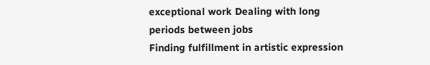exceptional work Dealing with long periods between jobs
Finding fulfillment in artistic expression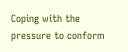Coping with the pressure to conform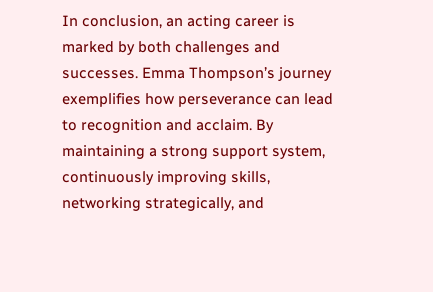In conclusion, an acting career is marked by both challenges and successes. Emma Thompson’s journey exemplifies how perseverance can lead to recognition and acclaim. By maintaining a strong support system, continuously improving skills, networking strategically, and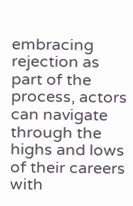embracing rejection as part of the process, actors can navigate through the highs and lows of their careers with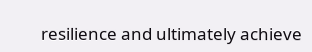resilience and ultimately achieve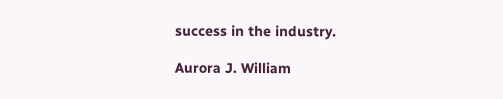success in the industry.

Aurora J. William